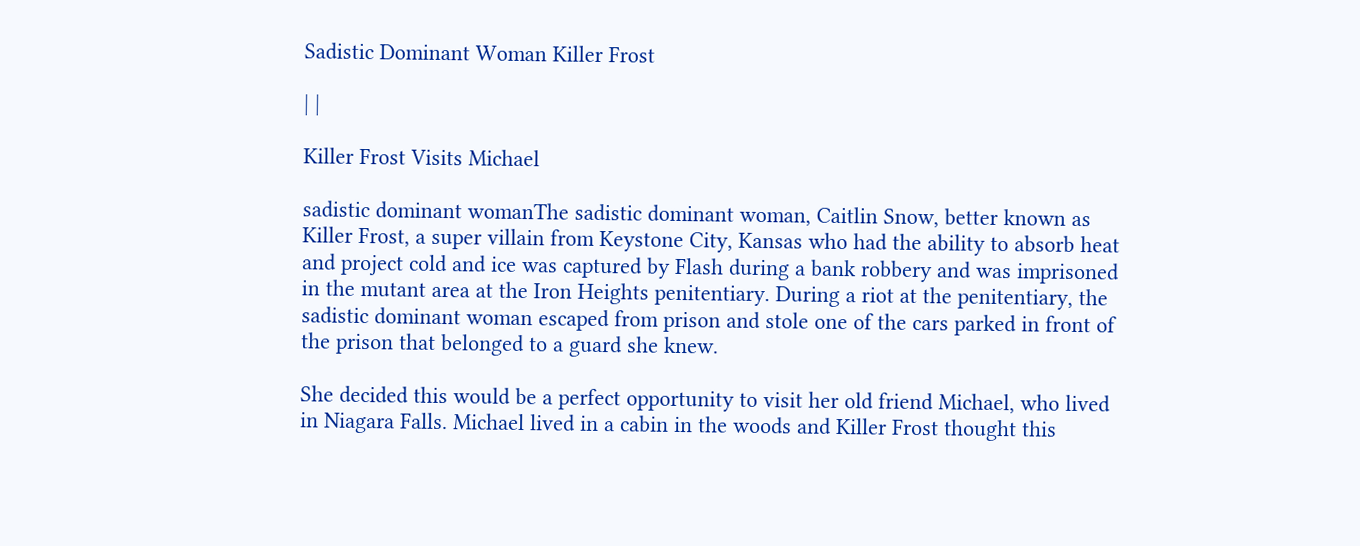Sadistic Dominant Woman Killer Frost

| |

Killer Frost Visits Michael

sadistic dominant womanThe sadistic dominant woman, Caitlin Snow, better known as Killer Frost, a super villain from Keystone City, Kansas who had the ability to absorb heat and project cold and ice was captured by Flash during a bank robbery and was imprisoned in the mutant area at the Iron Heights penitentiary. During a riot at the penitentiary, the sadistic dominant woman escaped from prison and stole one of the cars parked in front of the prison that belonged to a guard she knew.

She decided this would be a perfect opportunity to visit her old friend Michael, who lived in Niagara Falls. Michael lived in a cabin in the woods and Killer Frost thought this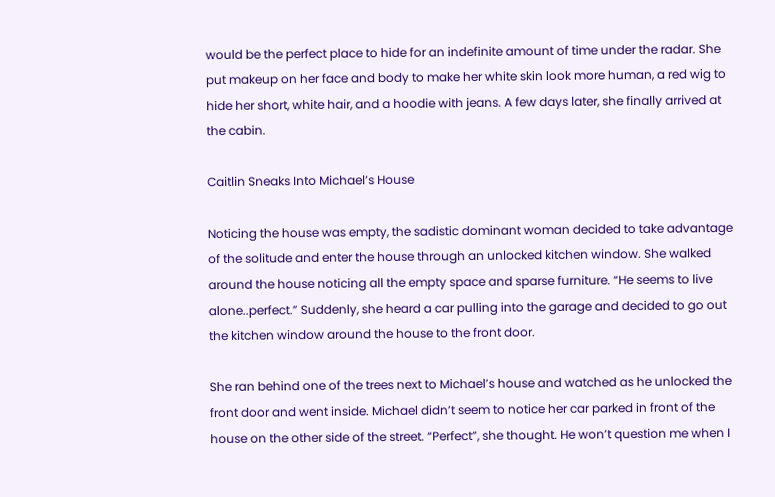would be the perfect place to hide for an indefinite amount of time under the radar. She put makeup on her face and body to make her white skin look more human, a red wig to hide her short, white hair, and a hoodie with jeans. A few days later, she finally arrived at the cabin.

Caitlin Sneaks Into Michael’s House

Noticing the house was empty, the sadistic dominant woman decided to take advantage of the solitude and enter the house through an unlocked kitchen window. She walked around the house noticing all the empty space and sparse furniture. “He seems to live alone..perfect.” Suddenly, she heard a car pulling into the garage and decided to go out the kitchen window around the house to the front door.

She ran behind one of the trees next to Michael’s house and watched as he unlocked the front door and went inside. Michael didn’t seem to notice her car parked in front of the house on the other side of the street. “Perfect”, she thought. He won’t question me when I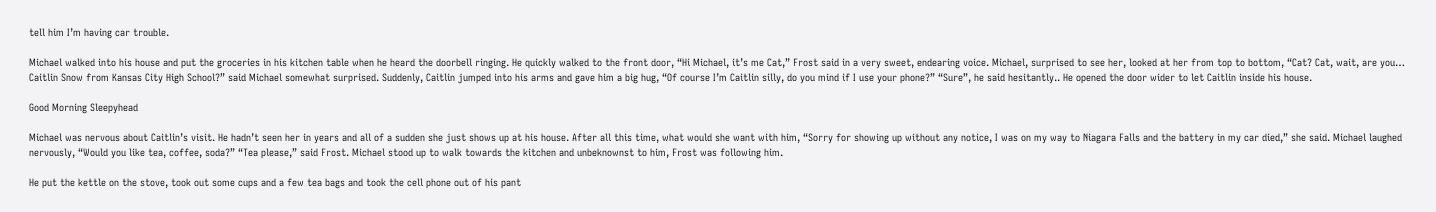tell him I’m having car trouble.

Michael walked into his house and put the groceries in his kitchen table when he heard the doorbell ringing. He quickly walked to the front door, “Hi Michael, it’s me Cat,” Frost said in a very sweet, endearing voice. Michael, surprised to see her, looked at her from top to bottom, “Cat? Cat, wait, are you… Caitlin Snow from Kansas City High School?” said Michael somewhat surprised. Suddenly, Caitlin jumped into his arms and gave him a big hug, “Of course I’m Caitlin silly, do you mind if I use your phone?” “Sure”, he said hesitantly.. He opened the door wider to let Caitlin inside his house.

Good Morning Sleepyhead

Michael was nervous about Caitlin’s visit. He hadn’t seen her in years and all of a sudden she just shows up at his house. After all this time, what would she want with him, “Sorry for showing up without any notice, I was on my way to Niagara Falls and the battery in my car died,” she said. Michael laughed nervously, “Would you like tea, coffee, soda?” “Tea please,” said Frost. Michael stood up to walk towards the kitchen and unbeknownst to him, Frost was following him.

He put the kettle on the stove, took out some cups and a few tea bags and took the cell phone out of his pant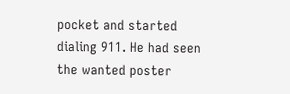pocket and started dialing 911. He had seen the wanted poster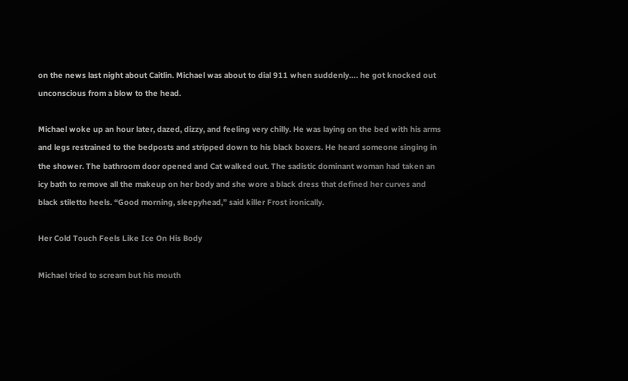on the news last night about Caitlin. Michael was about to dial 911 when suddenly…. he got knocked out unconscious from a blow to the head.

Michael woke up an hour later, dazed, dizzy, and feeling very chilly. He was laying on the bed with his arms and legs restrained to the bedposts and stripped down to his black boxers. He heard someone singing in the shower. The bathroom door opened and Cat walked out. The sadistic dominant woman had taken an icy bath to remove all the makeup on her body and she wore a black dress that defined her curves and black stiletto heels. “Good morning, sleepyhead,” said killer Frost ironically.

Her Cold Touch Feels Like Ice On His Body

Michael tried to scream but his mouth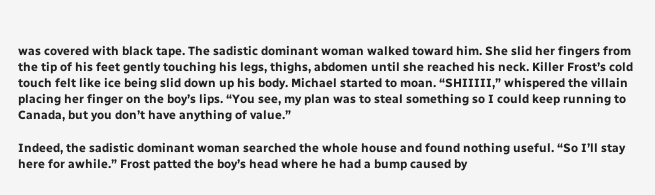was covered with black tape. The sadistic dominant woman walked toward him. She slid her fingers from the tip of his feet gently touching his legs, thighs, abdomen until she reached his neck. Killer Frost’s cold touch felt like ice being slid down up his body. Michael started to moan. “SHIIIII,” whispered the villain placing her finger on the boy’s lips. “You see, my plan was to steal something so I could keep running to Canada, but you don’t have anything of value.”

Indeed, the sadistic dominant woman searched the whole house and found nothing useful. “So I’ll stay here for awhile.” Frost patted the boy’s head where he had a bump caused by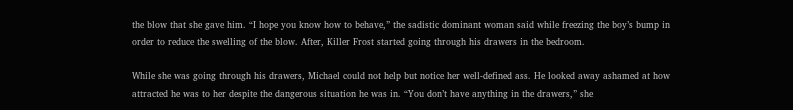the blow that she gave him. “I hope you know how to behave,” the sadistic dominant woman said while freezing the boy’s bump in order to reduce the swelling of the blow. After, Killer Frost started going through his drawers in the bedroom.

While she was going through his drawers, Michael could not help but notice her well-defined ass. He looked away ashamed at how attracted he was to her despite the dangerous situation he was in. “You don’t have anything in the drawers,” she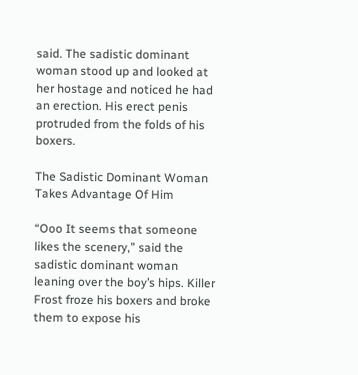said. The sadistic dominant woman stood up and looked at her hostage and noticed he had an erection. His erect penis protruded from the folds of his boxers.

The Sadistic Dominant Woman Takes Advantage Of Him

“Ooo It seems that someone likes the scenery,” said the sadistic dominant woman leaning over the boy’s hips. Killer Frost froze his boxers and broke them to expose his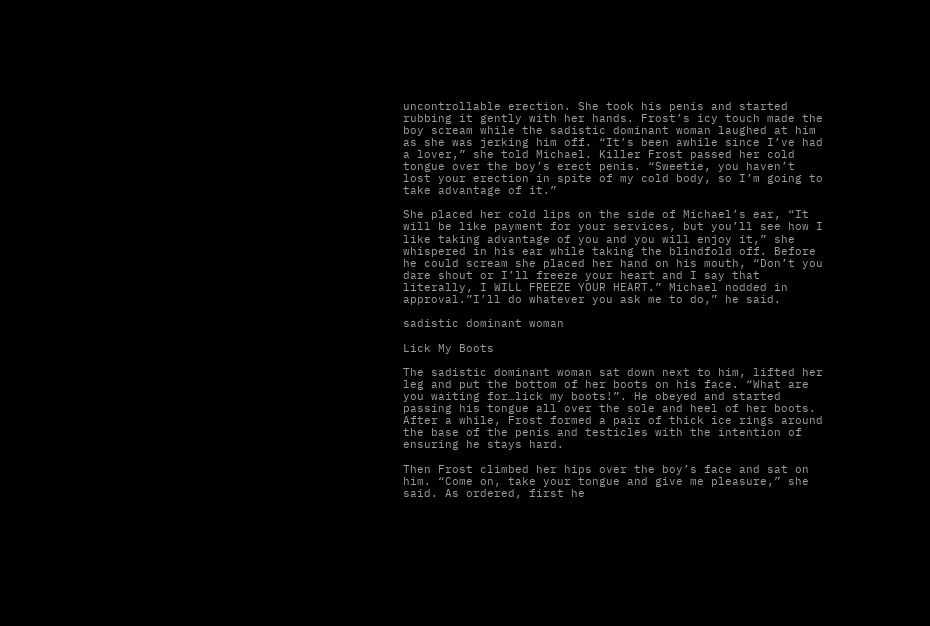uncontrollable erection. She took his penis and started rubbing it gently with her hands. Frost’s icy touch made the boy scream while the sadistic dominant woman laughed at him as she was jerking him off. “It’s been awhile since I’ve had a lover,” she told Michael. Killer Frost passed her cold tongue over the boy’s erect penis. “Sweetie, you haven’t lost your erection in spite of my cold body, so I’m going to take advantage of it.”

She placed her cold lips on the side of Michael’s ear, “It will be like payment for your services, but you’ll see how I like taking advantage of you and you will enjoy it,” she whispered in his ear while taking the blindfold off. Before he could scream she placed her hand on his mouth, “Don’t you dare shout or I’ll freeze your heart and I say that literally, I WILL FREEZE YOUR HEART.” Michael nodded in approval.”I’ll do whatever you ask me to do,” he said.

sadistic dominant woman

Lick My Boots

The sadistic dominant woman sat down next to him, lifted her leg and put the bottom of her boots on his face. “What are you waiting for…lick my boots!”. He obeyed and started passing his tongue all over the sole and heel of her boots. After a while, Frost formed a pair of thick ice rings around the base of the penis and testicles with the intention of ensuring he stays hard.

Then Frost climbed her hips over the boy’s face and sat on him. “Come on, take your tongue and give me pleasure,” she said. As ordered, first he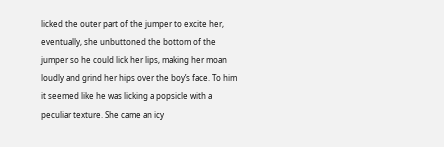licked the outer part of the jumper to excite her, eventually, she unbuttoned the bottom of the jumper so he could lick her lips, making her moan loudly and grind her hips over the boy’s face. To him it seemed like he was licking a popsicle with a peculiar texture. She came an icy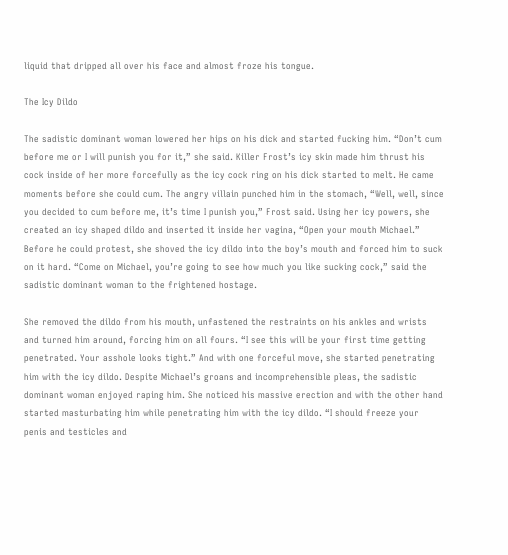liquid that dripped all over his face and almost froze his tongue.

The Icy Dildo

The sadistic dominant woman lowered her hips on his dick and started fucking him. “Don’t cum before me or I will punish you for it,” she said. Killer Frost’s icy skin made him thrust his cock inside of her more forcefully as the icy cock ring on his dick started to melt. He came moments before she could cum. The angry villain punched him in the stomach, “Well, well, since you decided to cum before me, it’s time I punish you,” Frost said. Using her icy powers, she created an icy shaped dildo and inserted it inside her vagina, “Open your mouth Michael.” Before he could protest, she shoved the icy dildo into the boy’s mouth and forced him to suck on it hard. “Come on Michael, you’re going to see how much you like sucking cock,” said the sadistic dominant woman to the frightened hostage.

She removed the dildo from his mouth, unfastened the restraints on his ankles and wrists and turned him around, forcing him on all fours. “I see this will be your first time getting penetrated. Your asshole looks tight.” And with one forceful move, she started penetrating him with the icy dildo. Despite Michael’s groans and incomprehensible pleas, the sadistic dominant woman enjoyed raping him. She noticed his massive erection and with the other hand started masturbating him while penetrating him with the icy dildo. “I should freeze your penis and testicles and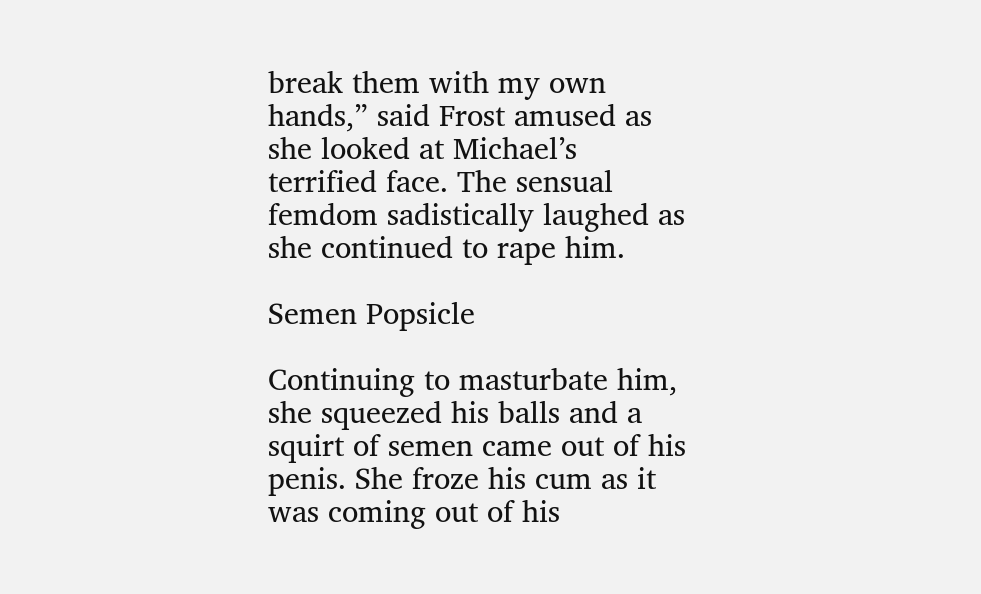break them with my own hands,” said Frost amused as she looked at Michael’s terrified face. The sensual femdom sadistically laughed as she continued to rape him.

Semen Popsicle

Continuing to masturbate him, she squeezed his balls and a squirt of semen came out of his penis. She froze his cum as it was coming out of his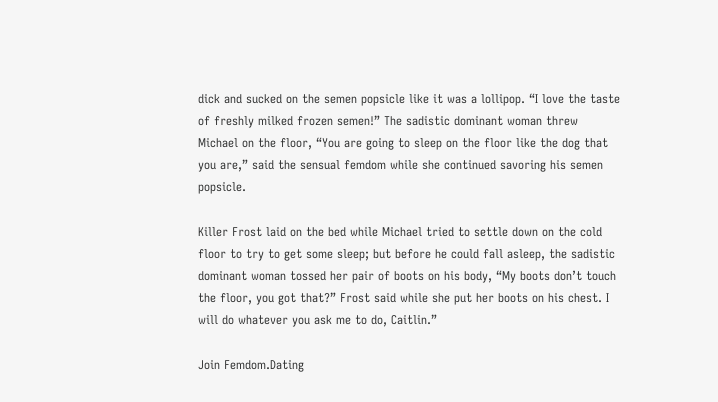dick and sucked on the semen popsicle like it was a lollipop. “I love the taste of freshly milked frozen semen!” The sadistic dominant woman threw Michael on the floor, “You are going to sleep on the floor like the dog that you are,” said the sensual femdom while she continued savoring his semen popsicle.

Killer Frost laid on the bed while Michael tried to settle down on the cold floor to try to get some sleep; but before he could fall asleep, the sadistic dominant woman tossed her pair of boots on his body, “My boots don’t touch the floor, you got that?” Frost said while she put her boots on his chest. I will do whatever you ask me to do, Caitlin.”

Join Femdom.Dating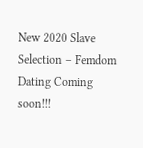New 2020 Slave Selection – Femdom Dating Coming soon!!!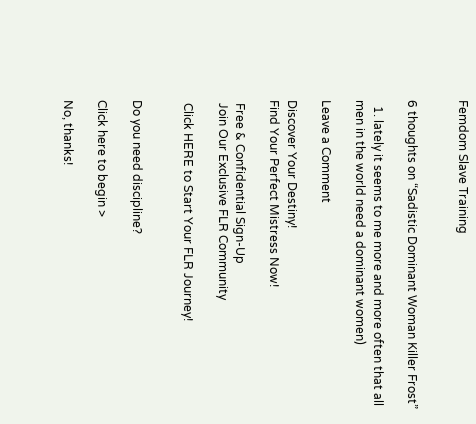Femdom Slave Training


6 thoughts on “Sadistic Dominant Woman Killer Frost”

  1. lately it seems to me more and more often that all men in the world need a dominant women)

Leave a Comment

Discover Your Destiny!
Find Your Perfect Mistress Now!

 Free & Confidential Sign-Up
 Join Our Exclusive FLR Community

 Click HERE to Start Your FLR Journey!


Do you need discipline?

Click here to begin >

No, thanks!